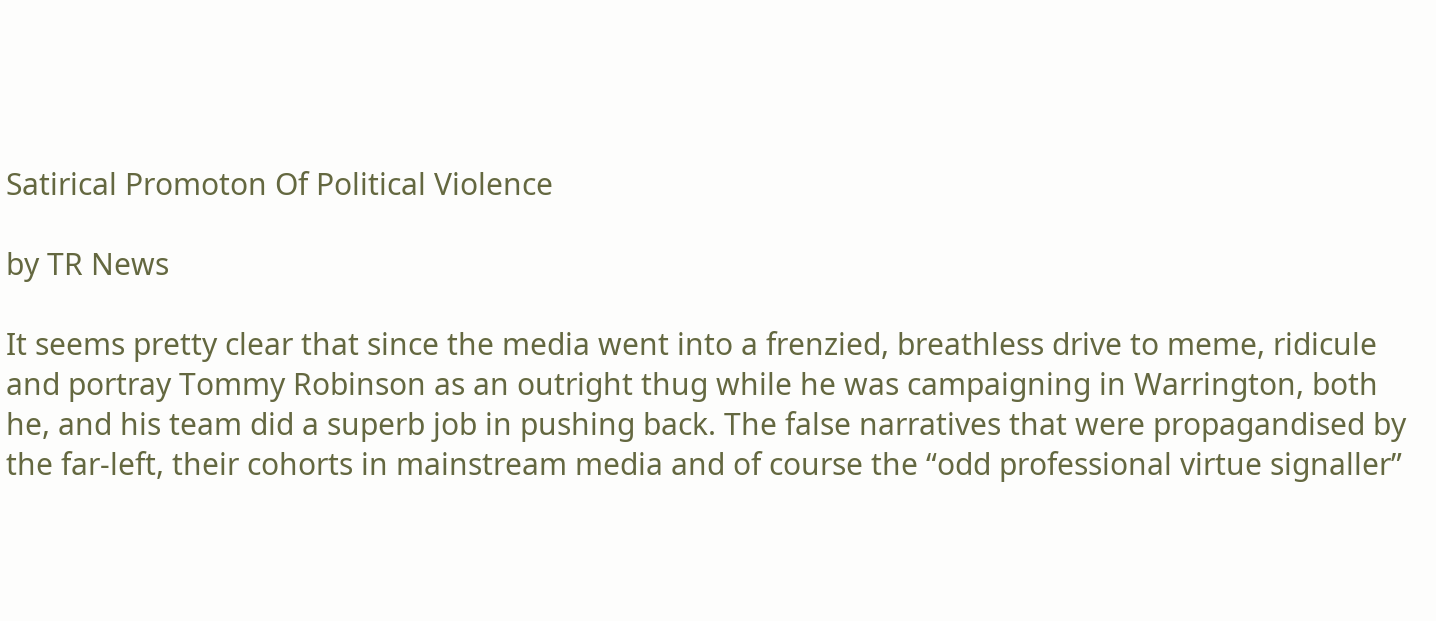Satirical Promoton Of Political Violence

by TR News

It seems pretty clear that since the media went into a frenzied, breathless drive to meme, ridicule and portray Tommy Robinson as an outright thug while he was campaigning in Warrington, both he, and his team did a superb job in pushing back. The false narratives that were propagandised by the far-left, their cohorts in mainstream media and of course the “odd professional virtue signaller”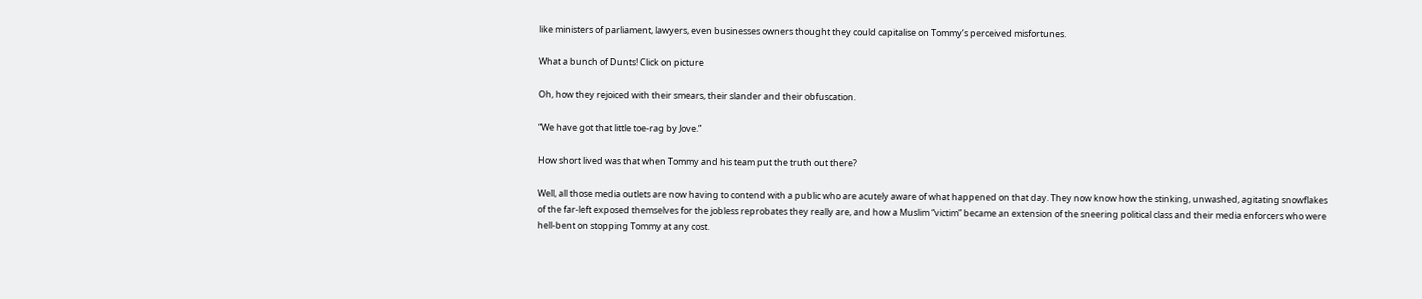like ministers of parliament, lawyers, even businesses owners thought they could capitalise on Tommy’s perceived misfortunes.

What a bunch of Dunts! Click on picture

Oh, how they rejoiced with their smears, their slander and their obfuscation.

“We have got that little toe-rag by Jove.”

How short lived was that when Tommy and his team put the truth out there?

Well, all those media outlets are now having to contend with a public who are acutely aware of what happened on that day. They now know how the stinking, unwashed, agitating snowflakes of the far-left exposed themselves for the jobless reprobates they really are, and how a Muslim “victim” became an extension of the sneering political class and their media enforcers who were hell-bent on stopping Tommy at any cost.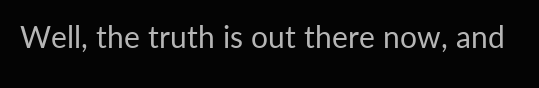Well, the truth is out there now, and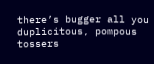there’s bugger all you duplicitous, pompous tossers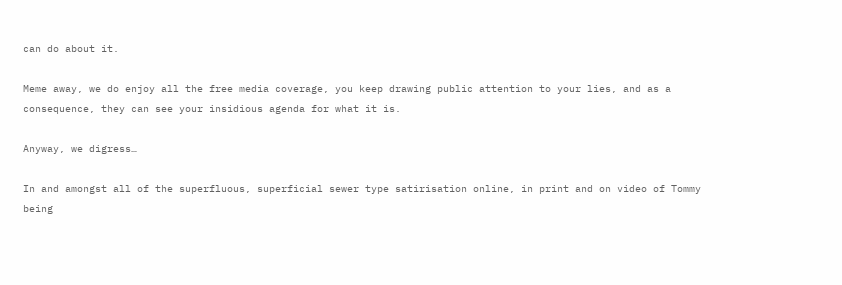can do about it.

Meme away, we do enjoy all the free media coverage, you keep drawing public attention to your lies, and as a consequence, they can see your insidious agenda for what it is.

Anyway, we digress…

In and amongst all of the superfluous, superficial sewer type satirisation online, in print and on video of Tommy being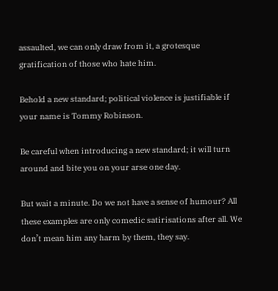assaulted, we can only draw from it, a grotesque gratification of those who hate him.

Behold a new standard; political violence is justifiable if your name is Tommy Robinson.

Be careful when introducing a new standard; it will turn around and bite you on your arse one day.

But wait a minute. Do we not have a sense of humour? All these examples are only comedic satirisations after all. We don’t mean him any harm by them, they say.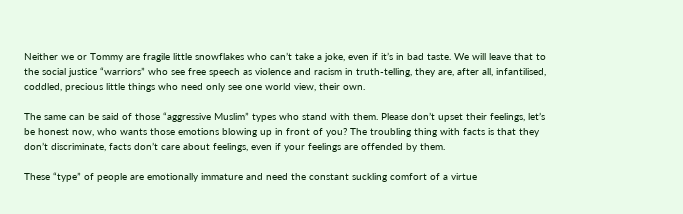Neither we or Tommy are fragile little snowflakes who can’t take a joke, even if it’s in bad taste. We will leave that to the social justice “warriors” who see free speech as violence and racism in truth-telling, they are, after all, infantilised, coddled, precious little things who need only see one world view, their own.

The same can be said of those “aggressive Muslim” types who stand with them. Please don’t upset their feelings, let’s be honest now, who wants those emotions blowing up in front of you? The troubling thing with facts is that they don’t discriminate, facts don’t care about feelings, even if your feelings are offended by them.

These “type” of people are emotionally immature and need the constant suckling comfort of a virtue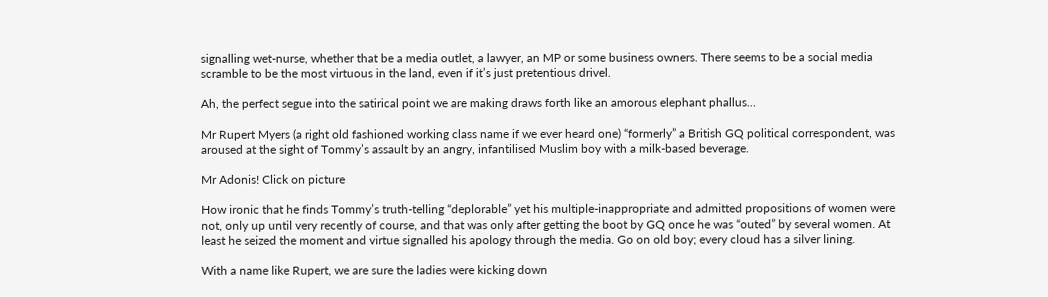signalling wet-nurse, whether that be a media outlet, a lawyer, an MP or some business owners. There seems to be a social media scramble to be the most virtuous in the land, even if it’s just pretentious drivel.

Ah, the perfect segue into the satirical point we are making draws forth like an amorous elephant phallus…

Mr Rupert Myers (a right old fashioned working class name if we ever heard one) “formerly” a British GQ political correspondent, was aroused at the sight of Tommy’s assault by an angry, infantilised Muslim boy with a milk-based beverage.

Mr Adonis! Click on picture

How ironic that he finds Tommy’s truth-telling “deplorable” yet his multiple-inappropriate and admitted propositions of women were not, only up until very recently of course, and that was only after getting the boot by GQ once he was “outed” by several women. At least he seized the moment and virtue signalled his apology through the media. Go on old boy; every cloud has a silver lining.

With a name like Rupert, we are sure the ladies were kicking down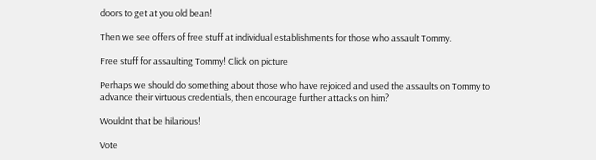doors to get at you old bean!

Then we see offers of free stuff at individual establishments for those who assault Tommy.

Free stuff for assaulting Tommy! Click on picture

Perhaps we should do something about those who have rejoiced and used the assaults on Tommy to advance their virtuous credentials, then encourage further attacks on him?

Wouldnt that be hilarious!

Vote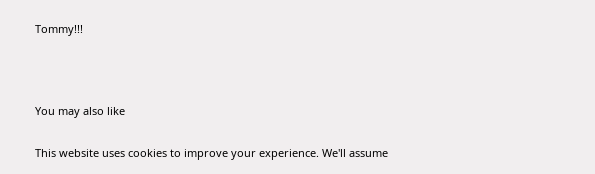Tommy!!!



You may also like

This website uses cookies to improve your experience. We'll assume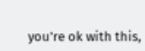you're ok with this,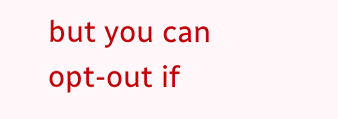but you can opt-out if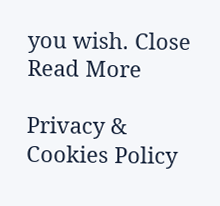you wish. Close Read More

Privacy & Cookies Policy